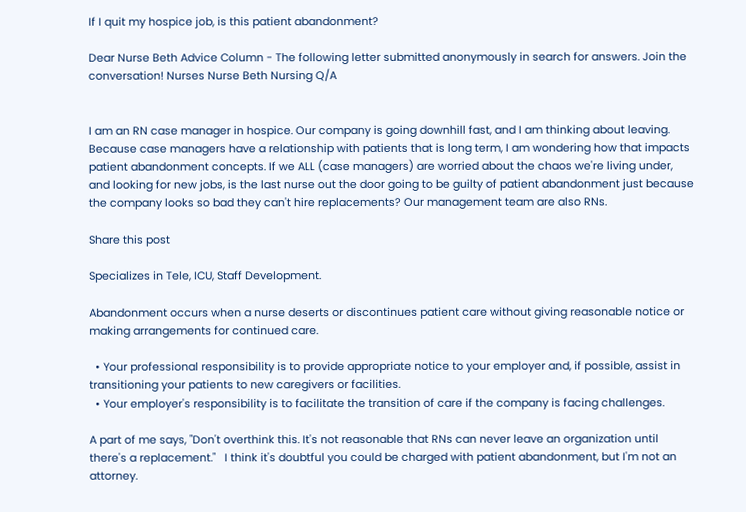If I quit my hospice job, is this patient abandonment?

Dear Nurse Beth Advice Column - The following letter submitted anonymously in search for answers. Join the conversation! Nurses Nurse Beth Nursing Q/A


I am an RN case manager in hospice. Our company is going downhill fast, and I am thinking about leaving. Because case managers have a relationship with patients that is long term, I am wondering how that impacts patient abandonment concepts. If we ALL (case managers) are worried about the chaos we're living under, and looking for new jobs, is the last nurse out the door going to be guilty of patient abandonment just because the company looks so bad they can't hire replacements? Our management team are also RNs.

Share this post

Specializes in Tele, ICU, Staff Development.

Abandonment occurs when a nurse deserts or discontinues patient care without giving reasonable notice or making arrangements for continued care.

  • Your professional responsibility is to provide appropriate notice to your employer and, if possible, assist in transitioning your patients to new caregivers or facilities.
  • Your employer's responsibility is to facilitate the transition of care if the company is facing challenges.

A part of me says, "Don't overthink this. It's not reasonable that RNs can never leave an organization until there's a replacement."   I think it's doubtful you could be charged with patient abandonment, but I'm not an attorney.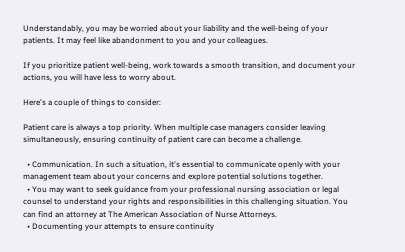Understandably, you may be worried about your liability and the well-being of your patients. It may feel like abandonment to you and your colleagues.

If you prioritize patient well-being, work towards a smooth transition, and document your actions, you will have less to worry about.

Here's a couple of things to consider:

Patient care is always a top priority. When multiple case managers consider leaving simultaneously, ensuring continuity of patient care can become a challenge.

  • Communication. In such a situation, it's essential to communicate openly with your management team about your concerns and explore potential solutions together.
  • You may want to seek guidance from your professional nursing association or legal counsel to understand your rights and responsibilities in this challenging situation. You can find an attorney at The American Association of Nurse Attorneys.
  • Documenting your attempts to ensure continuity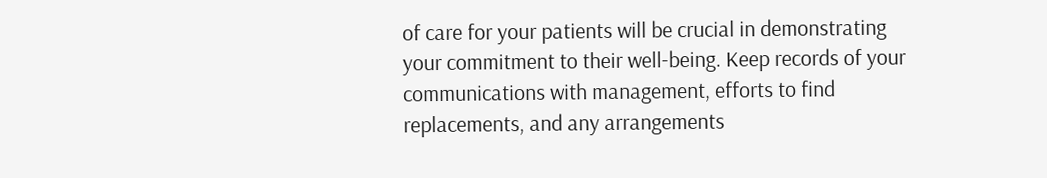of care for your patients will be crucial in demonstrating your commitment to their well-being. Keep records of your communications with management, efforts to find replacements, and any arrangements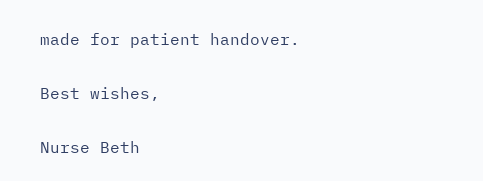made for patient handover.

Best wishes,

Nurse Beth